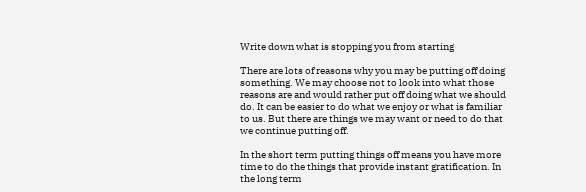Write down what is stopping you from starting

There are lots of reasons why you may be putting off doing something. We may choose not to look into what those reasons are and would rather put off doing what we should do. It can be easier to do what we enjoy or what is familiar to us. But there are things we may want or need to do that we continue putting off.

In the short term putting things off means you have more time to do the things that provide instant gratification. In the long term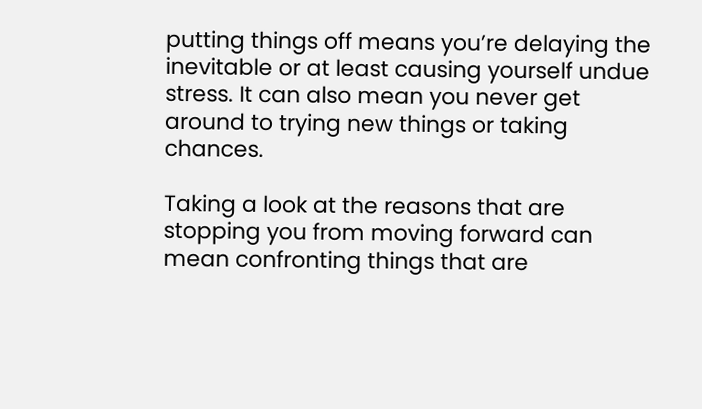putting things off means you’re delaying the inevitable or at least causing yourself undue stress. It can also mean you never get around to trying new things or taking chances.

Taking a look at the reasons that are stopping you from moving forward can mean confronting things that are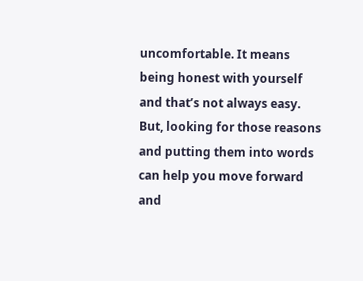uncomfortable. It means being honest with yourself and that’s not always easy. But, looking for those reasons and putting them into words can help you move forward and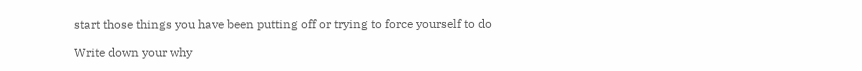start those things you have been putting off or trying to force yourself to do

Write down your why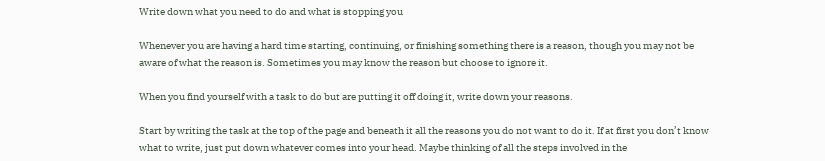Write down what you need to do and what is stopping you

Whenever you are having a hard time starting, continuing, or finishing something there is a reason, though you may not be aware of what the reason is. Sometimes you may know the reason but choose to ignore it.

When you find yourself with a task to do but are putting it off doing it, write down your reasons.

Start by writing the task at the top of the page and beneath it all the reasons you do not want to do it. If at first you don’t know what to write, just put down whatever comes into your head. Maybe thinking of all the steps involved in the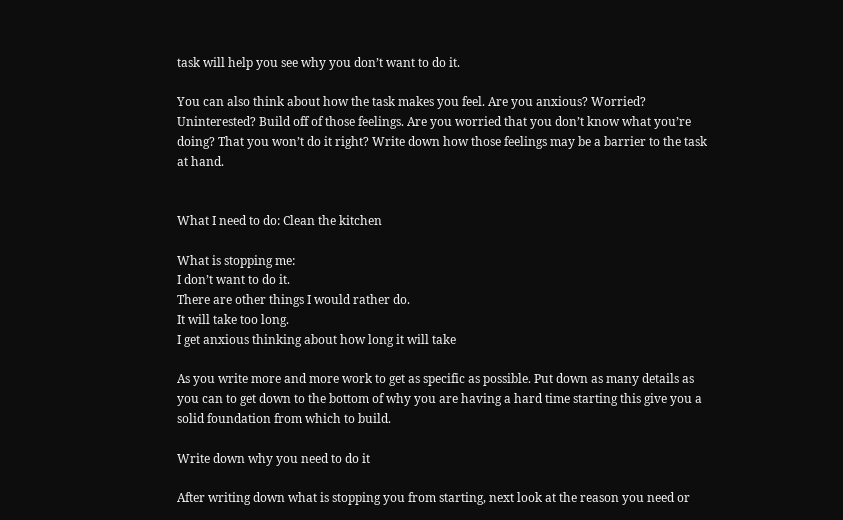task will help you see why you don’t want to do it.

You can also think about how the task makes you feel. Are you anxious? Worried? Uninterested? Build off of those feelings. Are you worried that you don’t know what you’re doing? That you won’t do it right? Write down how those feelings may be a barrier to the task at hand.


What I need to do: Clean the kitchen

What is stopping me:
I don’t want to do it.
There are other things I would rather do.
It will take too long.
I get anxious thinking about how long it will take

As you write more and more work to get as specific as possible. Put down as many details as you can to get down to the bottom of why you are having a hard time starting this give you a solid foundation from which to build.

Write down why you need to do it

After writing down what is stopping you from starting, next look at the reason you need or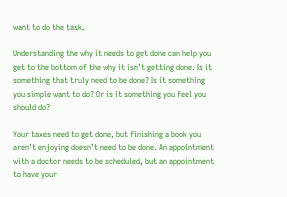want to do the task.

Understanding the why it needs to get done can help you get to the bottom of the why it isn’t getting done. Is it something that truly need to be done? Is it something you simple want to do? Or is it something you feel you should do?

Your taxes need to get done, but finishing a book you aren’t enjoying doesn’t need to be done. An appointment with a doctor needs to be scheduled, but an appointment to have your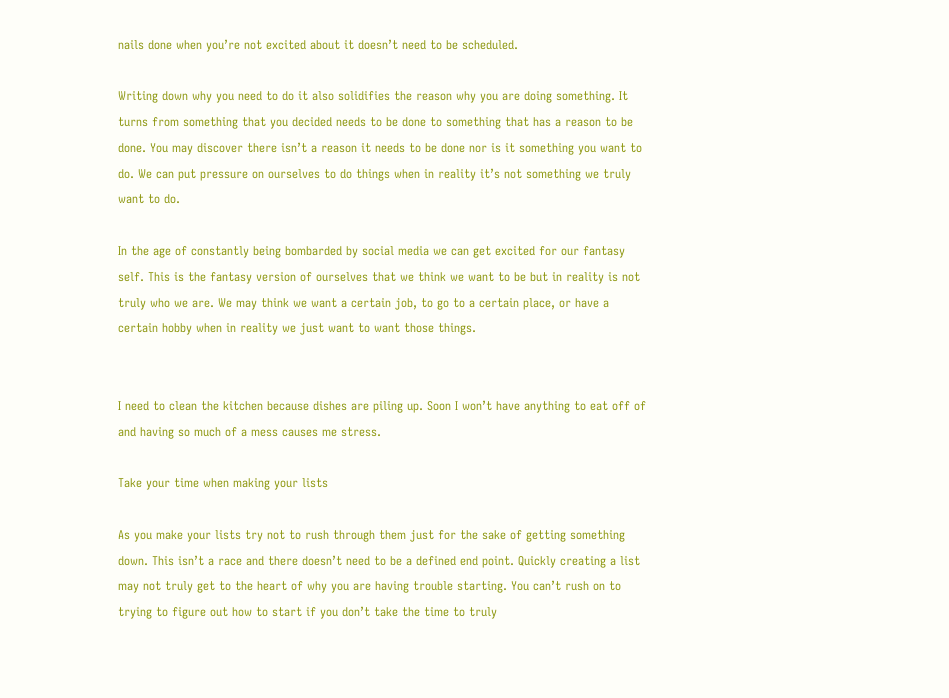nails done when you’re not excited about it doesn’t need to be scheduled.

Writing down why you need to do it also solidifies the reason why you are doing something. It turns from something that you decided needs to be done to something that has a reason to be done. You may discover there isn’t a reason it needs to be done nor is it something you want to do. We can put pressure on ourselves to do things when in reality it’s not something we truly want to do.

In the age of constantly being bombarded by social media we can get excited for our fantasy self. This is the fantasy version of ourselves that we think we want to be but in reality is not truly who we are. We may think we want a certain job, to go to a certain place, or have a certain hobby when in reality we just want to want those things.


I need to clean the kitchen because dishes are piling up. Soon I won’t have anything to eat off of and having so much of a mess causes me stress.

Take your time when making your lists

As you make your lists try not to rush through them just for the sake of getting something down. This isn’t a race and there doesn’t need to be a defined end point. Quickly creating a list may not truly get to the heart of why you are having trouble starting. You can’t rush on to trying to figure out how to start if you don’t take the time to truly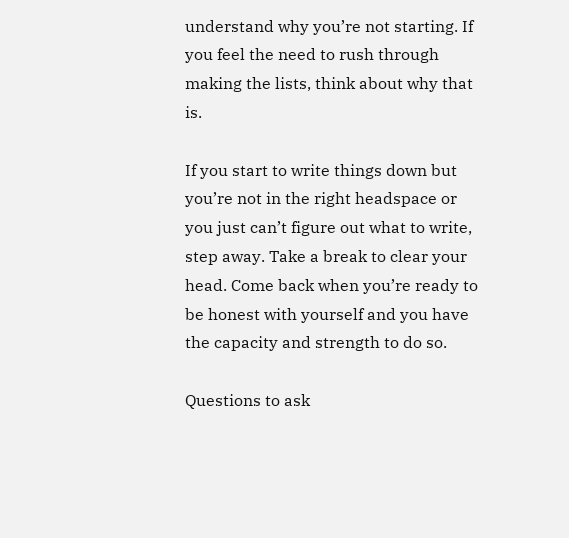understand why you’re not starting. If you feel the need to rush through making the lists, think about why that is.

If you start to write things down but you’re not in the right headspace or you just can’t figure out what to write, step away. Take a break to clear your head. Come back when you’re ready to be honest with yourself and you have the capacity and strength to do so.

Questions to ask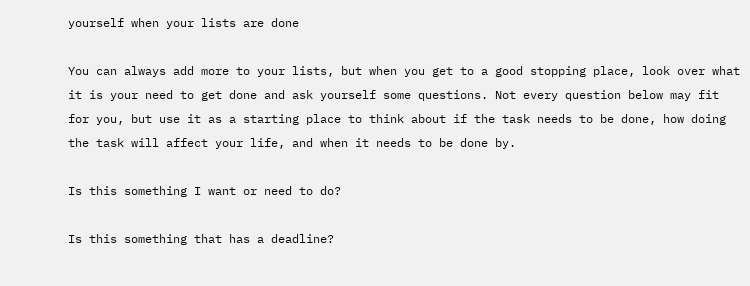yourself when your lists are done

You can always add more to your lists, but when you get to a good stopping place, look over what it is your need to get done and ask yourself some questions. Not every question below may fit for you, but use it as a starting place to think about if the task needs to be done, how doing the task will affect your life, and when it needs to be done by.

Is this something I want or need to do?

Is this something that has a deadline?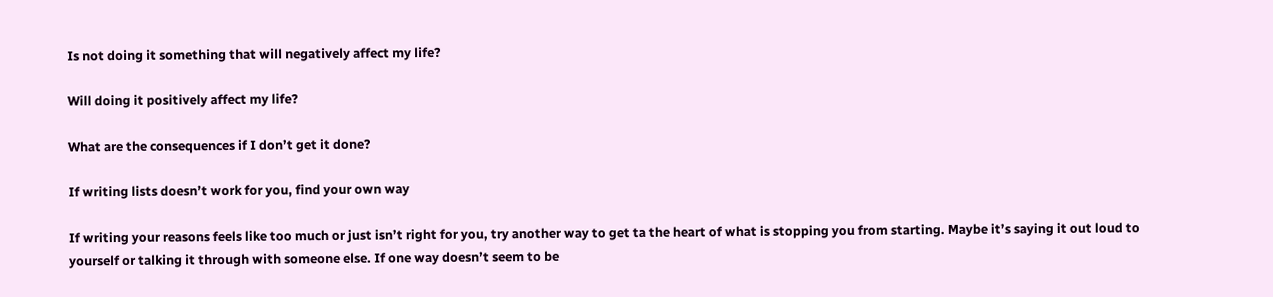Is not doing it something that will negatively affect my life?

Will doing it positively affect my life?

What are the consequences if I don’t get it done?

If writing lists doesn’t work for you, find your own way

If writing your reasons feels like too much or just isn’t right for you, try another way to get ta the heart of what is stopping you from starting. Maybe it’s saying it out loud to yourself or talking it through with someone else. If one way doesn’t seem to be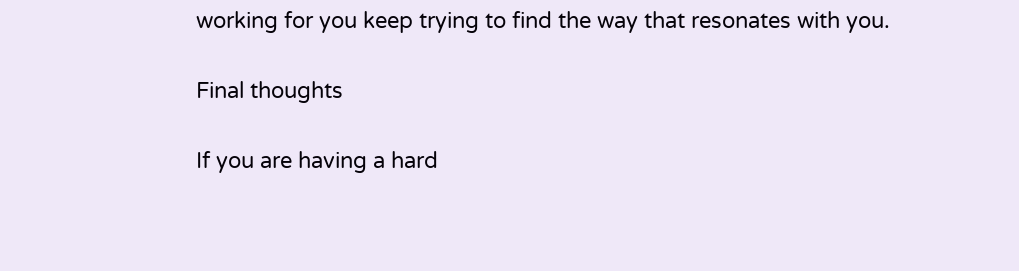working for you keep trying to find the way that resonates with you.

Final thoughts

If you are having a hard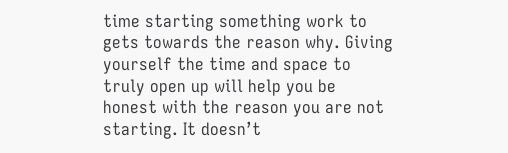time starting something work to gets towards the reason why. Giving yourself the time and space to truly open up will help you be honest with the reason you are not starting. It doesn’t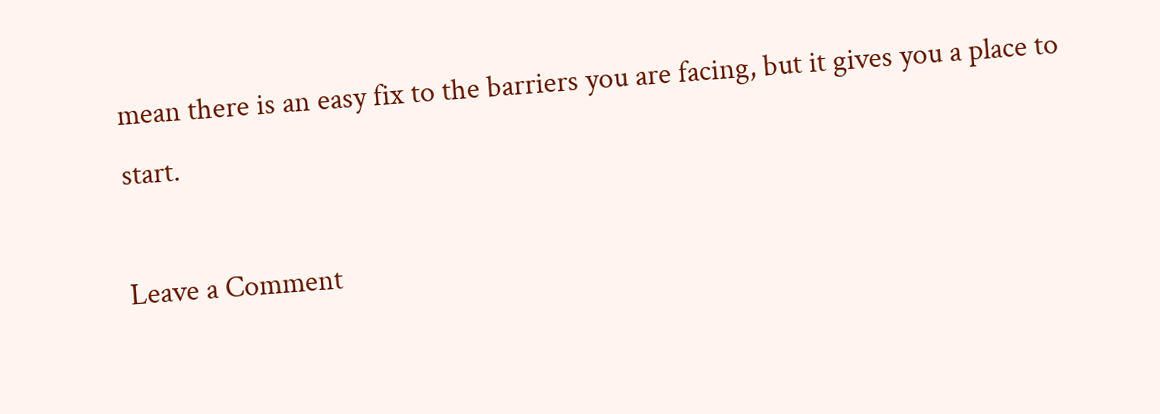mean there is an easy fix to the barriers you are facing, but it gives you a place to start.

Leave a Comment